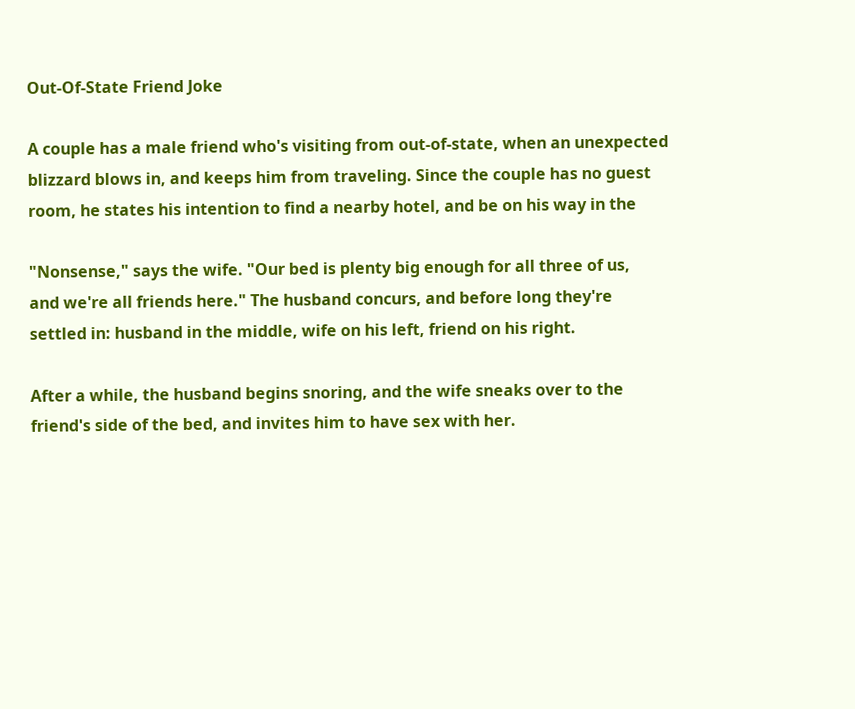Out-Of-State Friend Joke

A couple has a male friend who's visiting from out-of-state, when an unexpected
blizzard blows in, and keeps him from traveling. Since the couple has no guest
room, he states his intention to find a nearby hotel, and be on his way in the

"Nonsense," says the wife. "Our bed is plenty big enough for all three of us,
and we're all friends here." The husband concurs, and before long they're
settled in: husband in the middle, wife on his left, friend on his right.

After a while, the husband begins snoring, and the wife sneaks over to the
friend's side of the bed, and invites him to have sex with her.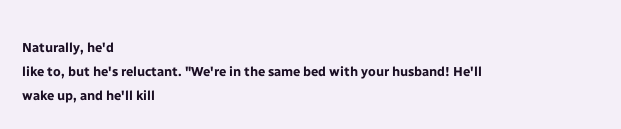Naturally, he'd
like to, but he's reluctant. "We're in the same bed with your husband! He'll
wake up, and he'll kill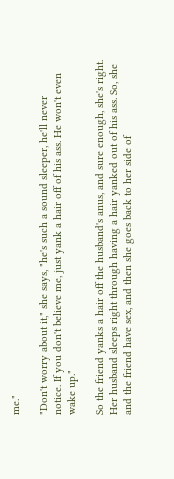me."

"Don't worry about it," she says, "he's such a sound sleeper, he'll never
notice. If you don't believe me, just yank a hair off of his ass. He won't even
wake up."

So the friend yanks a hair off the husband's anus, and sure enough, she's right.
Her husband sleeps right through having a hair yanked out of his ass. So, she
and the friend have sex, and then she goes back to her side of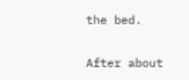the bed.

After about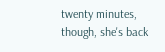twenty minutes, though, she's back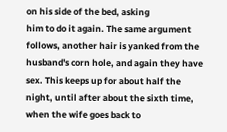on his side of the bed, asking
him to do it again. The same argument follows, another hair is yanked from the
husband's corn hole, and again they have sex. This keeps up for about half the
night, until after about the sixth time, when the wife goes back to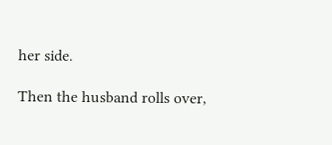her side.

Then the husband rolls over,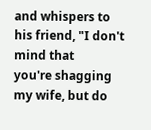and whispers to his friend, "I don't mind that
you're shagging my wife, but do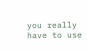you really have to use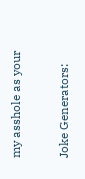my asshole as your

Joke Generators: